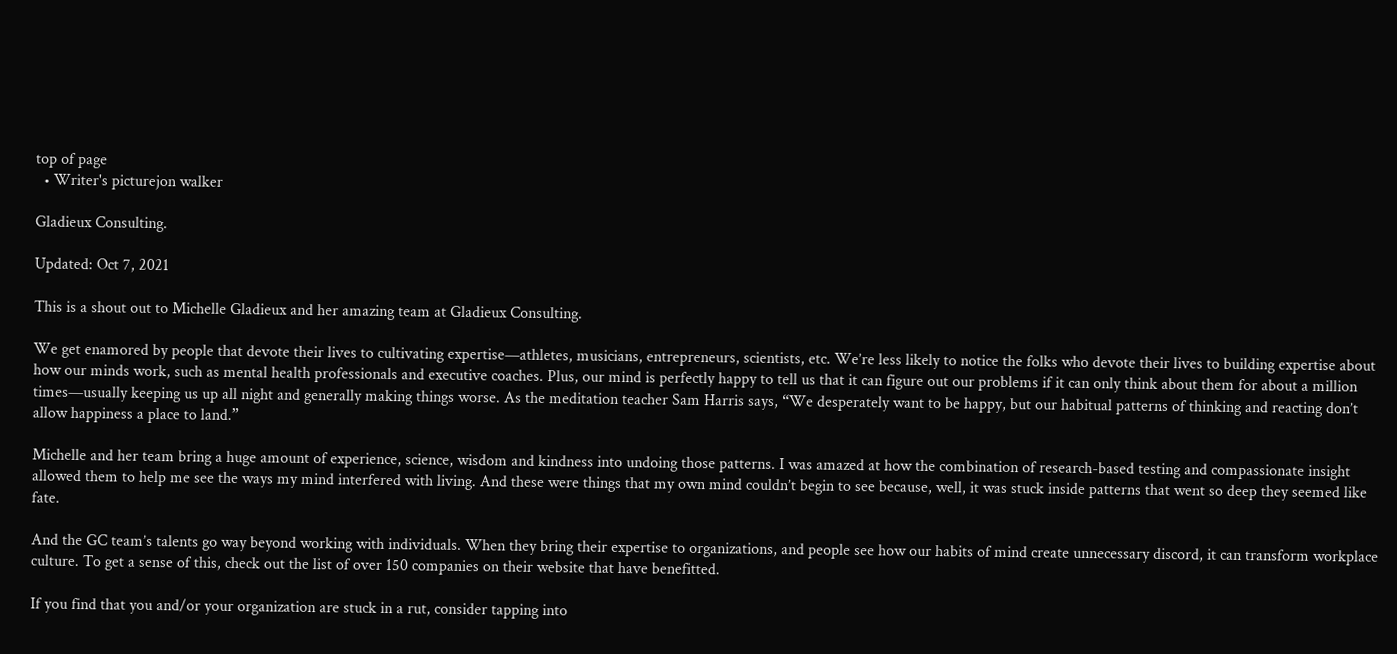top of page
  • Writer's picturejon walker

Gladieux Consulting.

Updated: Oct 7, 2021

This is a shout out to Michelle Gladieux and her amazing team at Gladieux Consulting.

We get enamored by people that devote their lives to cultivating expertise—athletes, musicians, entrepreneurs, scientists, etc. We’re less likely to notice the folks who devote their lives to building expertise about how our minds work, such as mental health professionals and executive coaches. Plus, our mind is perfectly happy to tell us that it can figure out our problems if it can only think about them for about a million times—usually keeping us up all night and generally making things worse. As the meditation teacher Sam Harris says, “We desperately want to be happy, but our habitual patterns of thinking and reacting don’t allow happiness a place to land.”

Michelle and her team bring a huge amount of experience, science, wisdom and kindness into undoing those patterns. I was amazed at how the combination of research-based testing and compassionate insight allowed them to help me see the ways my mind interfered with living. And these were things that my own mind couldn’t begin to see because, well, it was stuck inside patterns that went so deep they seemed like fate.

And the GC team’s talents go way beyond working with individuals. When they bring their expertise to organizations, and people see how our habits of mind create unnecessary discord, it can transform workplace culture. To get a sense of this, check out the list of over 150 companies on their website that have benefitted.

If you find that you and/or your organization are stuck in a rut, consider tapping into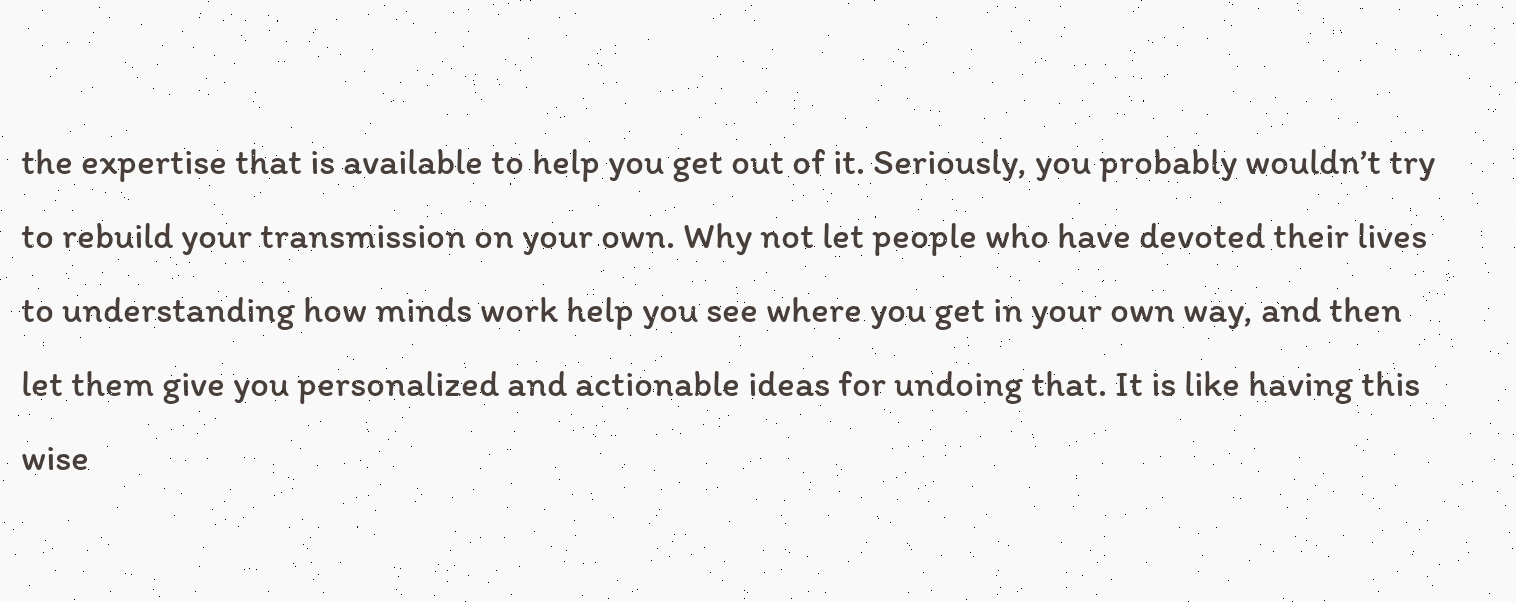the expertise that is available to help you get out of it. Seriously, you probably wouldn’t try to rebuild your transmission on your own. Why not let people who have devoted their lives to understanding how minds work help you see where you get in your own way, and then let them give you personalized and actionable ideas for undoing that. It is like having this wise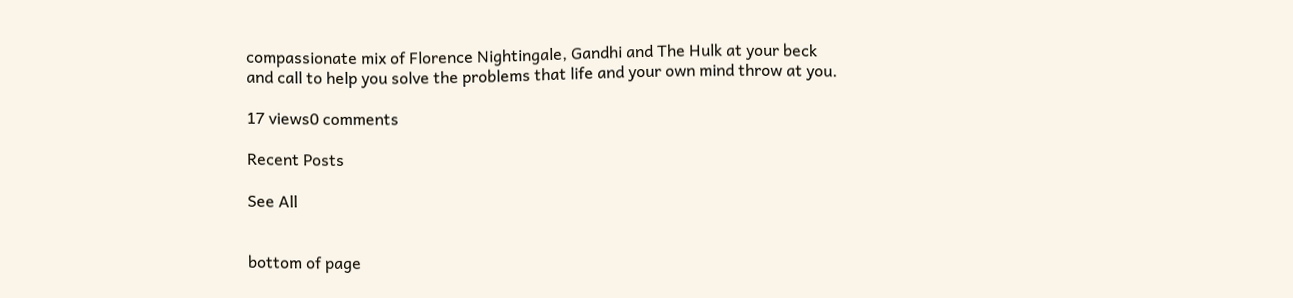compassionate mix of Florence Nightingale, Gandhi and The Hulk at your beck and call to help you solve the problems that life and your own mind throw at you.

17 views0 comments

Recent Posts

See All


bottom of page